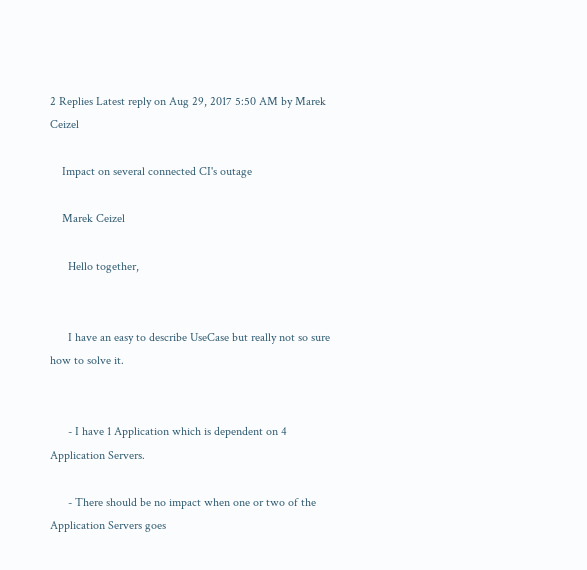2 Replies Latest reply on Aug 29, 2017 5:50 AM by Marek Ceizel

    Impact on several connected CI's outage

    Marek Ceizel

      Hello together,


      I have an easy to describe UseCase but really not so sure how to solve it.


      - I have 1 Application which is dependent on 4 Application Servers.

      - There should be no impact when one or two of the Application Servers goes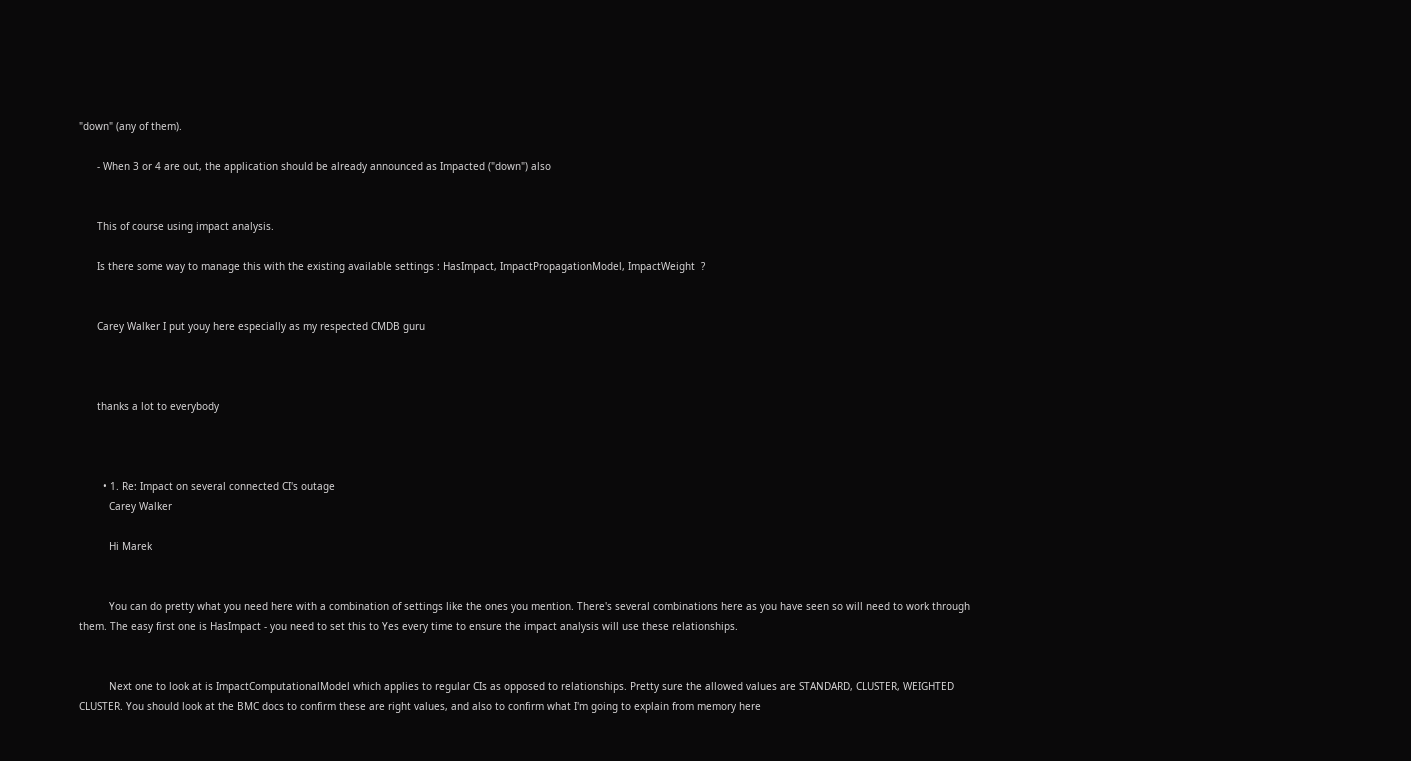"down" (any of them).

      - When 3 or 4 are out, the application should be already announced as Impacted ("down") also


      This of course using impact analysis.

      Is there some way to manage this with the existing available settings : HasImpact, ImpactPropagationModel, ImpactWeight  ?


      Carey Walker I put youy here especially as my respected CMDB guru



      thanks a lot to everybody



        • 1. Re: Impact on several connected CI's outage
          Carey Walker

          Hi Marek


          You can do pretty what you need here with a combination of settings like the ones you mention. There's several combinations here as you have seen so will need to work through them. The easy first one is HasImpact - you need to set this to Yes every time to ensure the impact analysis will use these relationships.


          Next one to look at is ImpactComputationalModel which applies to regular CIs as opposed to relationships. Pretty sure the allowed values are STANDARD, CLUSTER, WEIGHTED CLUSTER. You should look at the BMC docs to confirm these are right values, and also to confirm what I'm going to explain from memory here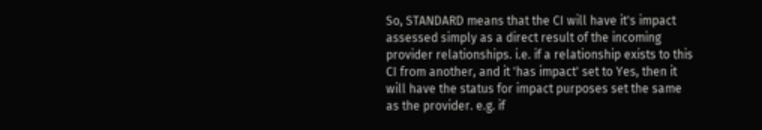So, STANDARD means that the CI will have it's impact assessed simply as a direct result of the incoming provider relationships. i.e. if a relationship exists to this CI from another, and it 'has impact' set to Yes, then it will have the status for impact purposes set the same as the provider. e.g. if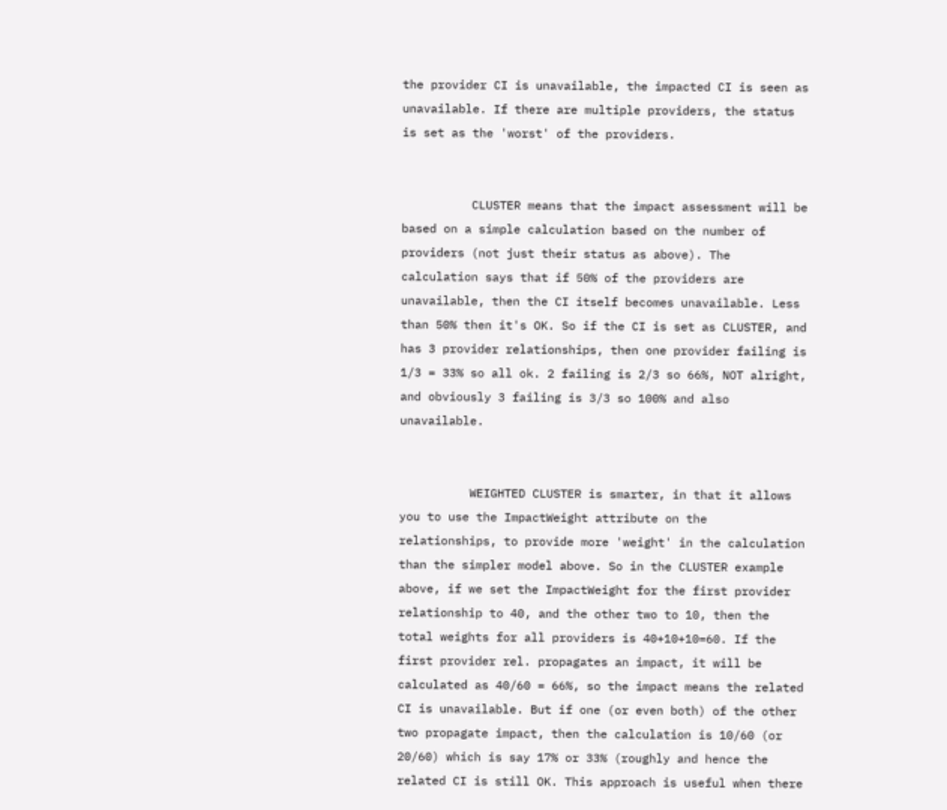the provider CI is unavailable, the impacted CI is seen as unavailable. If there are multiple providers, the status is set as the 'worst' of the providers.


          CLUSTER means that the impact assessment will be based on a simple calculation based on the number of providers (not just their status as above). The calculation says that if 50% of the providers are unavailable, then the CI itself becomes unavailable. Less than 50% then it's OK. So if the CI is set as CLUSTER, and has 3 provider relationships, then one provider failing is 1/3 = 33% so all ok. 2 failing is 2/3 so 66%, NOT alright, and obviously 3 failing is 3/3 so 100% and also unavailable.


          WEIGHTED CLUSTER is smarter, in that it allows you to use the ImpactWeight attribute on the relationships, to provide more 'weight' in the calculation than the simpler model above. So in the CLUSTER example above, if we set the ImpactWeight for the first provider relationship to 40, and the other two to 10, then the total weights for all providers is 40+10+10=60. If the first provider rel. propagates an impact, it will be calculated as 40/60 = 66%, so the impact means the related CI is unavailable. But if one (or even both) of the other two propagate impact, then the calculation is 10/60 (or 20/60) which is say 17% or 33% (roughly and hence the related CI is still OK. This approach is useful when there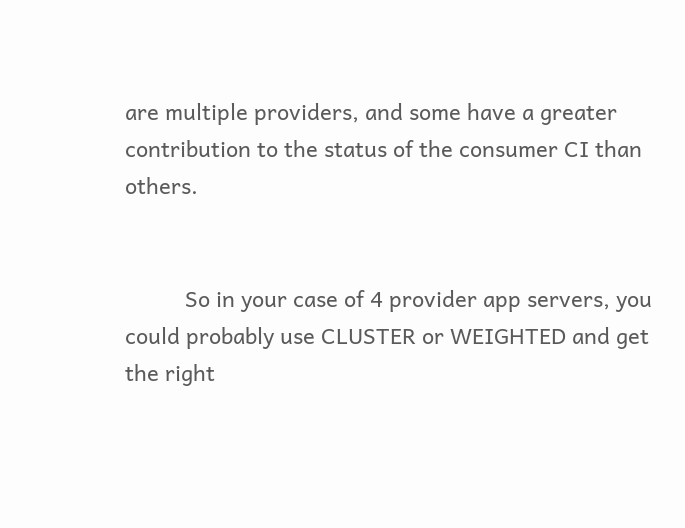are multiple providers, and some have a greater contribution to the status of the consumer CI than others.


          So in your case of 4 provider app servers, you could probably use CLUSTER or WEIGHTED and get the right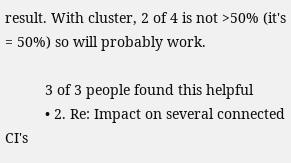result. With cluster, 2 of 4 is not >50% (it's = 50%) so will probably work.

          3 of 3 people found this helpful
          • 2. Re: Impact on several connected CI's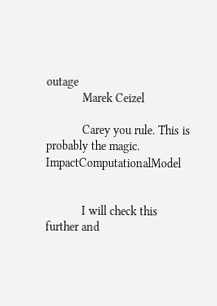outage
            Marek Ceizel

            Carey you rule. This is probably the magic. ImpactComputationalModel


            I will check this further and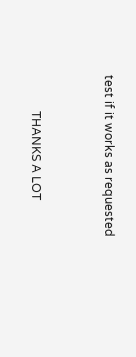test if it works as requested


            THANKS A LOT